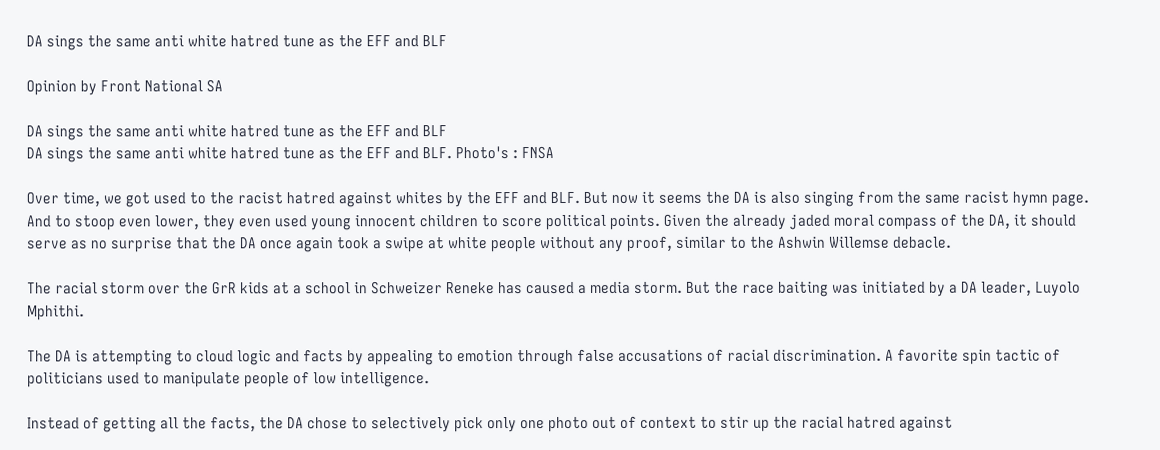DA sings the same anti white hatred tune as the EFF and BLF

Opinion by Front National SA

DA sings the same anti white hatred tune as the EFF and BLF
DA sings the same anti white hatred tune as the EFF and BLF. Photo's : FNSA

Over time, we got used to the racist hatred against whites by the EFF and BLF. But now it seems the DA is also singing from the same racist hymn page. And to stoop even lower, they even used young innocent children to score political points. Given the already jaded moral compass of the DA, it should serve as no surprise that the DA once again took a swipe at white people without any proof, similar to the Ashwin Willemse debacle.

The racial storm over the GrR kids at a school in Schweizer Reneke has caused a media storm. But the race baiting was initiated by a DA leader, Luyolo Mphithi.

The DA is attempting to cloud logic and facts by appealing to emotion through false accusations of racial discrimination. A favorite spin tactic of politicians used to manipulate people of low intelligence.

Instead of getting all the facts, the DA chose to selectively pick only one photo out of context to stir up the racial hatred against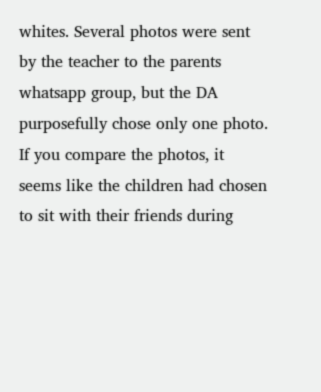whites. Several photos were sent by the teacher to the parents whatsapp group, but the DA purposefully chose only one photo. If you compare the photos, it seems like the children had chosen to sit with their friends during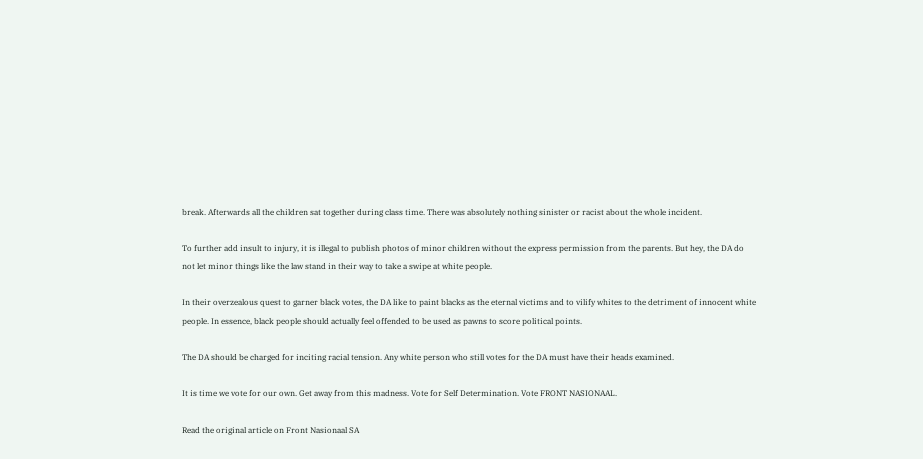break. Afterwards all the children sat together during class time. There was absolutely nothing sinister or racist about the whole incident.

To further add insult to injury, it is illegal to publish photos of minor children without the express permission from the parents. But hey, the DA do not let minor things like the law stand in their way to take a swipe at white people.

In their overzealous quest to garner black votes, the DA like to paint blacks as the eternal victims and to vilify whites to the detriment of innocent white people. In essence, black people should actually feel offended to be used as pawns to score political points.

The DA should be charged for inciting racial tension. Any white person who still votes for the DA must have their heads examined.

It is time we vote for our own. Get away from this madness. Vote for Self Determination. Vote FRONT NASIONAAL.

Read the original article on Front Nasionaal SA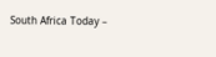South Africa Today –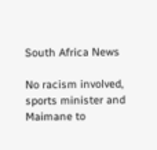South Africa News

No racism involved, sports minister and Maimane to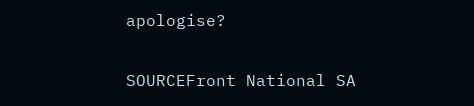apologise?

SOURCEFront National SA